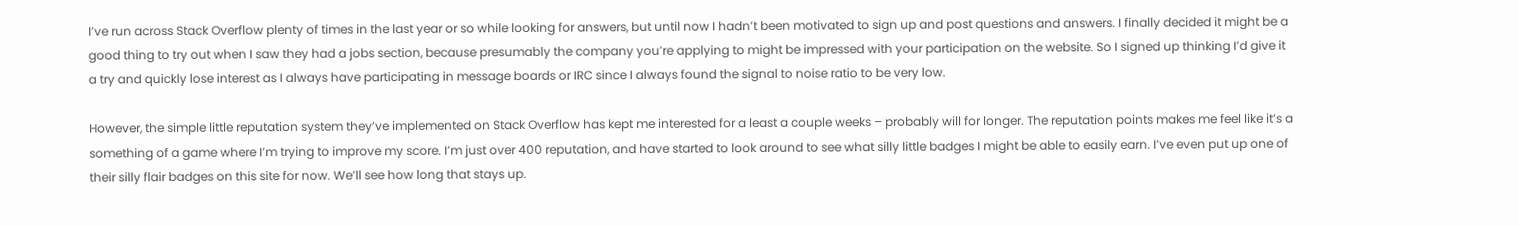I’ve run across Stack Overflow plenty of times in the last year or so while looking for answers, but until now I hadn’t been motivated to sign up and post questions and answers. I finally decided it might be a good thing to try out when I saw they had a jobs section, because presumably the company you’re applying to might be impressed with your participation on the website. So I signed up thinking I’d give it a try and quickly lose interest as I always have participating in message boards or IRC since I always found the signal to noise ratio to be very low.

However, the simple little reputation system they’ve implemented on Stack Overflow has kept me interested for a least a couple weeks – probably will for longer. The reputation points makes me feel like it’s a something of a game where I’m trying to improve my score. I’m just over 400 reputation, and have started to look around to see what silly little badges I might be able to easily earn. I’ve even put up one of their silly flair badges on this site for now. We’ll see how long that stays up.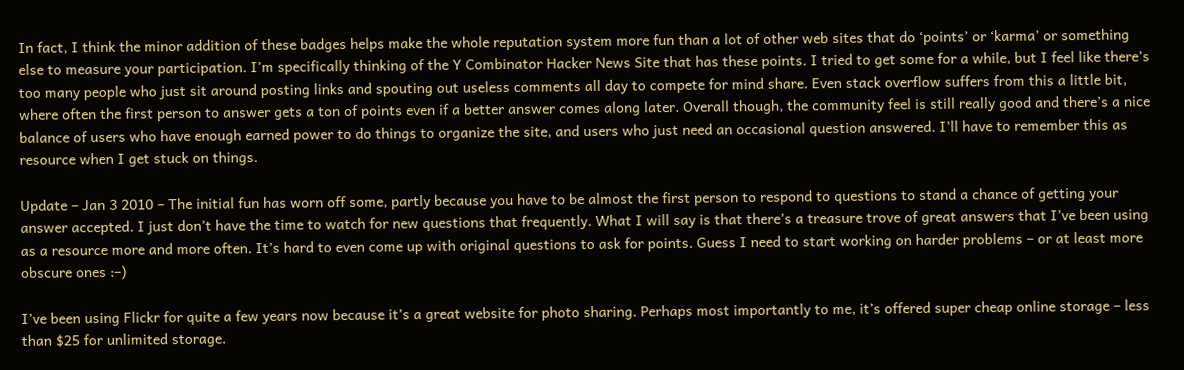In fact, I think the minor addition of these badges helps make the whole reputation system more fun than a lot of other web sites that do ‘points’ or ‘karma’ or something else to measure your participation. I’m specifically thinking of the Y Combinator Hacker News Site that has these points. I tried to get some for a while, but I feel like there’s too many people who just sit around posting links and spouting out useless comments all day to compete for mind share. Even stack overflow suffers from this a little bit, where often the first person to answer gets a ton of points even if a better answer comes along later. Overall though, the community feel is still really good and there’s a nice balance of users who have enough earned power to do things to organize the site, and users who just need an occasional question answered. I’ll have to remember this as resource when I get stuck on things.

Update – Jan 3 2010 – The initial fun has worn off some, partly because you have to be almost the first person to respond to questions to stand a chance of getting your answer accepted. I just don’t have the time to watch for new questions that frequently. What I will say is that there’s a treasure trove of great answers that I’ve been using as a resource more and more often. It’s hard to even come up with original questions to ask for points. Guess I need to start working on harder problems – or at least more obscure ones :–)

I’ve been using Flickr for quite a few years now because it’s a great website for photo sharing. Perhaps most importantly to me, it’s offered super cheap online storage – less than $25 for unlimited storage.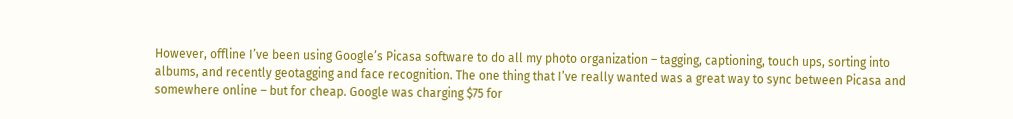However, offline I’ve been using Google’s Picasa software to do all my photo organization – tagging, captioning, touch ups, sorting into albums, and recently geotagging and face recognition. The one thing that I’ve really wanted was a great way to sync between Picasa and somewhere online – but for cheap. Google was charging $75 for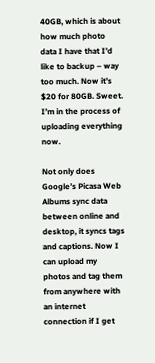40GB, which is about how much photo data I have that I’d like to backup – way too much. Now it’s $20 for 80GB. Sweet. I’m in the process of uploading everything now.

Not only does Google’s Picasa Web Albums sync data between online and desktop, it syncs tags and captions. Now I can upload my photos and tag them from anywhere with an internet connection if I get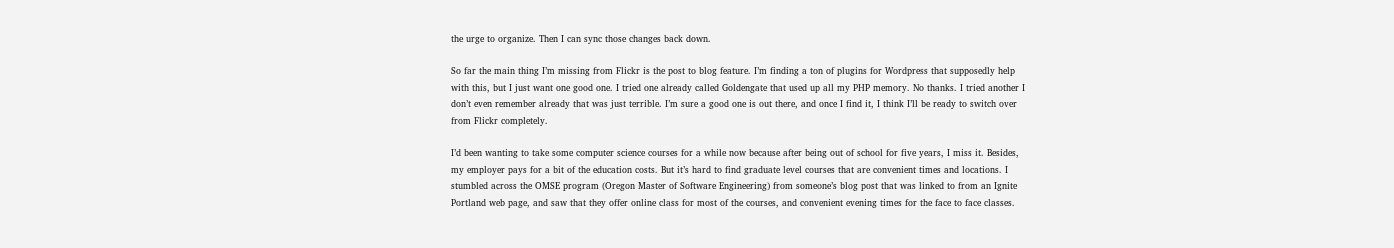the urge to organize. Then I can sync those changes back down.

So far the main thing I’m missing from Flickr is the post to blog feature. I’m finding a ton of plugins for Wordpress that supposedly help with this, but I just want one good one. I tried one already called Goldengate that used up all my PHP memory. No thanks. I tried another I don’t even remember already that was just terrible. I’m sure a good one is out there, and once I find it, I think I’ll be ready to switch over from Flickr completely.

I’d been wanting to take some computer science courses for a while now because after being out of school for five years, I miss it. Besides, my employer pays for a bit of the education costs. But it’s hard to find graduate level courses that are convenient times and locations. I stumbled across the OMSE program (Oregon Master of Software Engineering) from someone’s blog post that was linked to from an Ignite Portland web page, and saw that they offer online class for most of the courses, and convenient evening times for the face to face classes.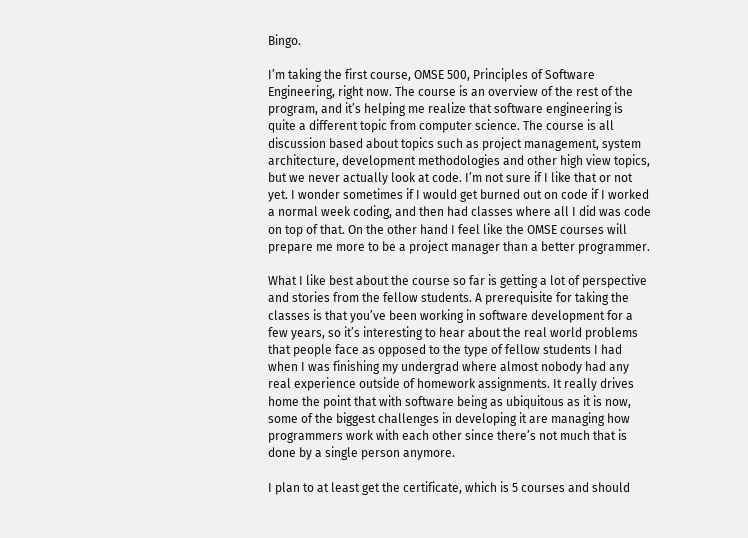Bingo.

I’m taking the first course, OMSE 500, Principles of Software Engineering, right now. The course is an overview of the rest of the program, and it’s helping me realize that software engineering is quite a different topic from computer science. The course is all discussion based about topics such as project management, system architecture, development methodologies and other high view topics, but we never actually look at code. I’m not sure if I like that or not yet. I wonder sometimes if I would get burned out on code if I worked a normal week coding, and then had classes where all I did was code on top of that. On the other hand I feel like the OMSE courses will prepare me more to be a project manager than a better programmer.

What I like best about the course so far is getting a lot of perspective and stories from the fellow students. A prerequisite for taking the classes is that you’ve been working in software development for a few years, so it’s interesting to hear about the real world problems that people face as opposed to the type of fellow students I had when I was finishing my undergrad where almost nobody had any real experience outside of homework assignments. It really drives home the point that with software being as ubiquitous as it is now, some of the biggest challenges in developing it are managing how programmers work with each other since there’s not much that is done by a single person anymore.

I plan to at least get the certificate, which is 5 courses and should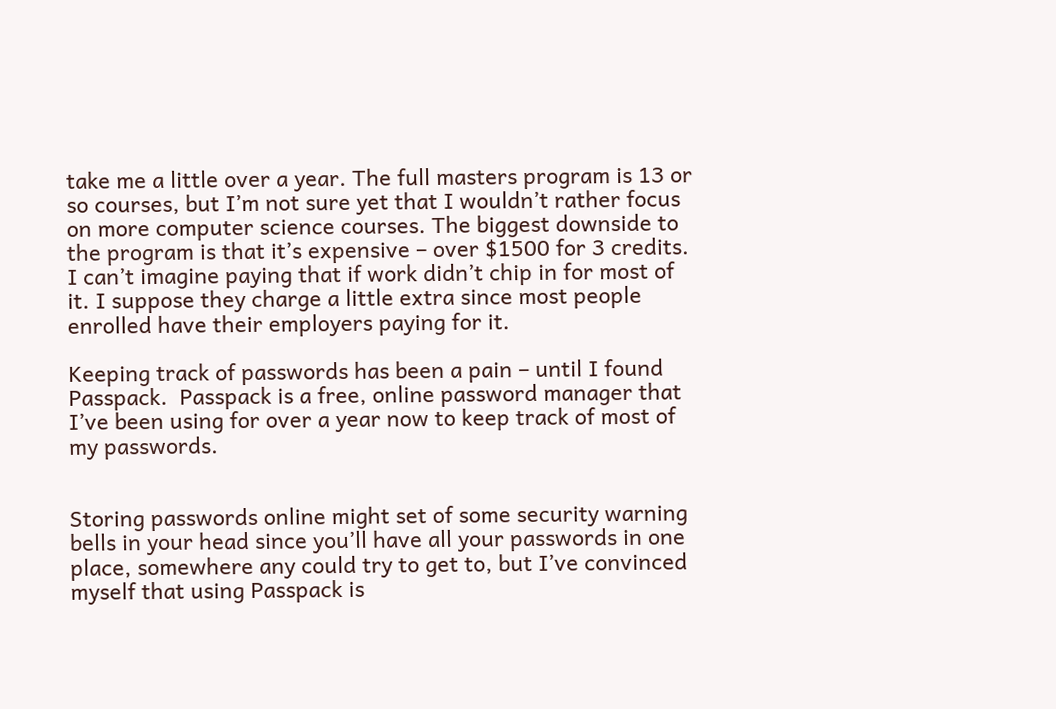take me a little over a year. The full masters program is 13 or so courses, but I’m not sure yet that I wouldn’t rather focus on more computer science courses. The biggest downside to the program is that it’s expensive – over $1500 for 3 credits. I can’t imagine paying that if work didn’t chip in for most of it. I suppose they charge a little extra since most people enrolled have their employers paying for it.

Keeping track of passwords has been a pain – until I found Passpack.  Passpack is a free, online password manager that I’ve been using for over a year now to keep track of most of my passwords.


Storing passwords online might set of some security warning bells in your head since you’ll have all your passwords in one place, somewhere any could try to get to, but I’ve convinced myself that using Passpack is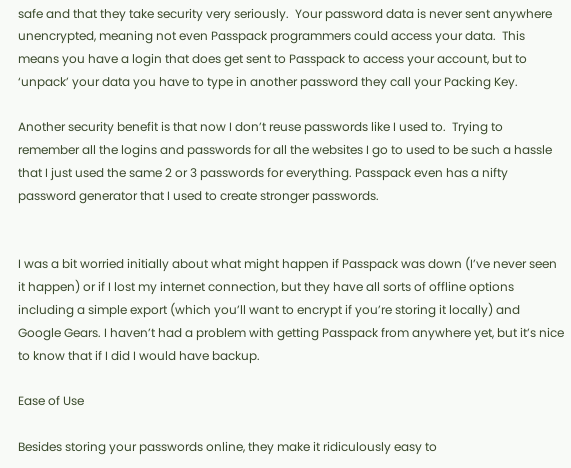safe and that they take security very seriously.  Your password data is never sent anywhere unencrypted, meaning not even Passpack programmers could access your data.  This means you have a login that does get sent to Passpack to access your account, but to ‘unpack’ your data you have to type in another password they call your Packing Key.

Another security benefit is that now I don’t reuse passwords like I used to.  Trying to remember all the logins and passwords for all the websites I go to used to be such a hassle that I just used the same 2 or 3 passwords for everything. Passpack even has a nifty password generator that I used to create stronger passwords.


I was a bit worried initially about what might happen if Passpack was down (I’ve never seen it happen) or if I lost my internet connection, but they have all sorts of offline options including a simple export (which you’ll want to encrypt if you’re storing it locally) and Google Gears. I haven’t had a problem with getting Passpack from anywhere yet, but it’s nice to know that if I did I would have backup.

Ease of Use

Besides storing your passwords online, they make it ridiculously easy to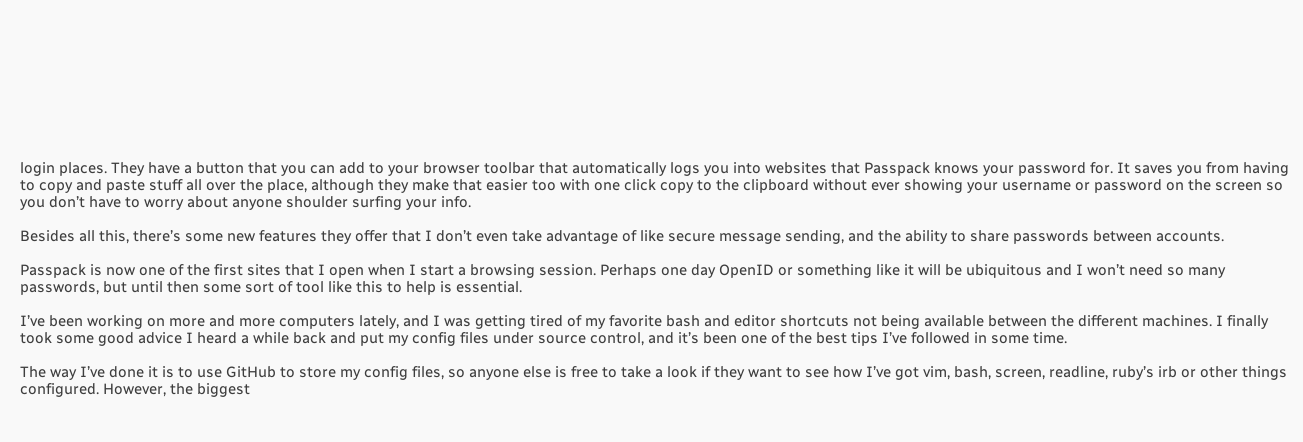login places. They have a button that you can add to your browser toolbar that automatically logs you into websites that Passpack knows your password for. It saves you from having to copy and paste stuff all over the place, although they make that easier too with one click copy to the clipboard without ever showing your username or password on the screen so you don’t have to worry about anyone shoulder surfing your info.

Besides all this, there’s some new features they offer that I don’t even take advantage of like secure message sending, and the ability to share passwords between accounts.

Passpack is now one of the first sites that I open when I start a browsing session. Perhaps one day OpenID or something like it will be ubiquitous and I won’t need so many passwords, but until then some sort of tool like this to help is essential.

I’ve been working on more and more computers lately, and I was getting tired of my favorite bash and editor shortcuts not being available between the different machines. I finally took some good advice I heard a while back and put my config files under source control, and it’s been one of the best tips I’ve followed in some time.

The way I’ve done it is to use GitHub to store my config files, so anyone else is free to take a look if they want to see how I’ve got vim, bash, screen, readline, ruby’s irb or other things configured. However, the biggest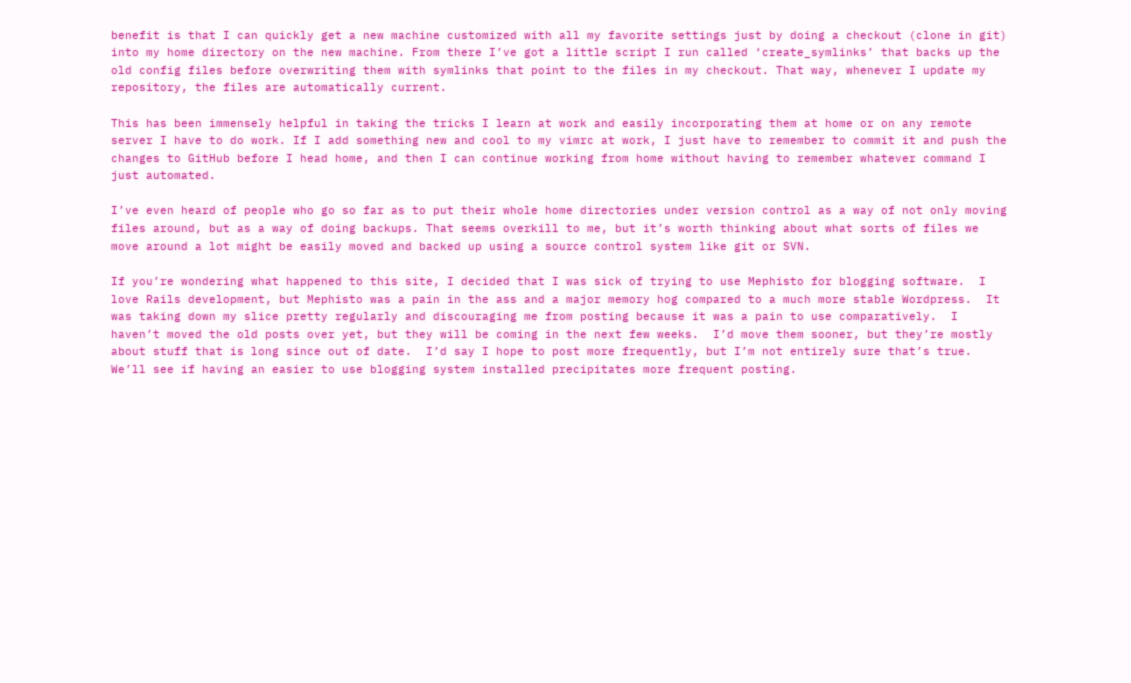benefit is that I can quickly get a new machine customized with all my favorite settings just by doing a checkout (clone in git) into my home directory on the new machine. From there I’ve got a little script I run called ‘create_symlinks’ that backs up the old config files before overwriting them with symlinks that point to the files in my checkout. That way, whenever I update my repository, the files are automatically current.

This has been immensely helpful in taking the tricks I learn at work and easily incorporating them at home or on any remote server I have to do work. If I add something new and cool to my vimrc at work, I just have to remember to commit it and push the changes to GitHub before I head home, and then I can continue working from home without having to remember whatever command I just automated.

I’ve even heard of people who go so far as to put their whole home directories under version control as a way of not only moving files around, but as a way of doing backups. That seems overkill to me, but it’s worth thinking about what sorts of files we move around a lot might be easily moved and backed up using a source control system like git or SVN.

If you’re wondering what happened to this site, I decided that I was sick of trying to use Mephisto for blogging software.  I love Rails development, but Mephisto was a pain in the ass and a major memory hog compared to a much more stable Wordpress.  It was taking down my slice pretty regularly and discouraging me from posting because it was a pain to use comparatively.  I haven’t moved the old posts over yet, but they will be coming in the next few weeks.  I’d move them sooner, but they’re mostly about stuff that is long since out of date.  I’d say I hope to post more frequently, but I’m not entirely sure that’s true.  We’ll see if having an easier to use blogging system installed precipitates more frequent posting.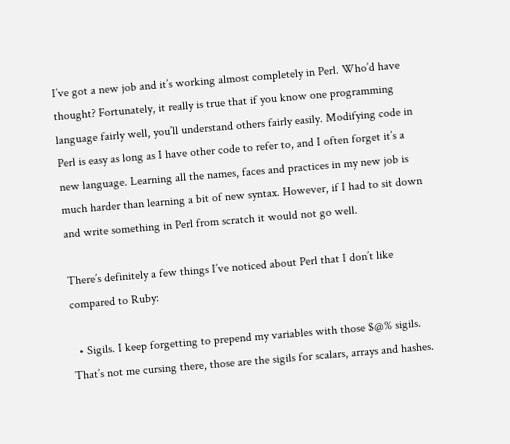I’ve got a new job and it’s working almost completely in Perl. Who’d have thought? Fortunately, it really is true that if you know one programming language fairly well, you’ll understand others fairly easily. Modifying code in Perl is easy as long as I have other code to refer to, and I often forget it’s a new language. Learning all the names, faces and practices in my new job is much harder than learning a bit of new syntax. However, if I had to sit down and write something in Perl from scratch it would not go well.

There’s definitely a few things I’ve noticed about Perl that I don’t like compared to Ruby:

  • Sigils. I keep forgetting to prepend my variables with those $@% sigils. That’s not me cursing there, those are the sigils for scalars, arrays and hashes.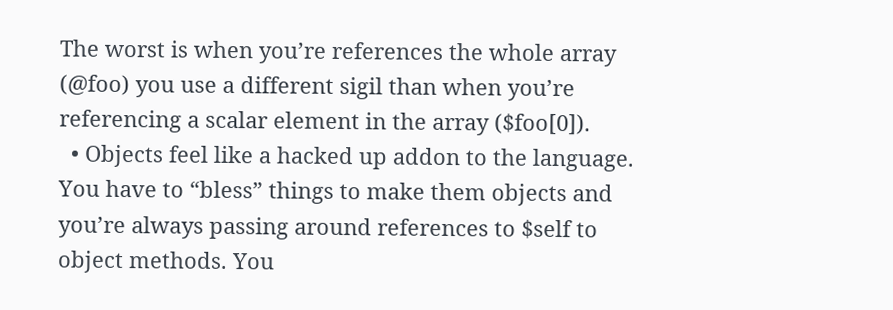The worst is when you’re references the whole array (@foo) you use a different sigil than when you’re referencing a scalar element in the array ($foo[0]).
  • Objects feel like a hacked up addon to the language. You have to “bless” things to make them objects and you’re always passing around references to $self to object methods. You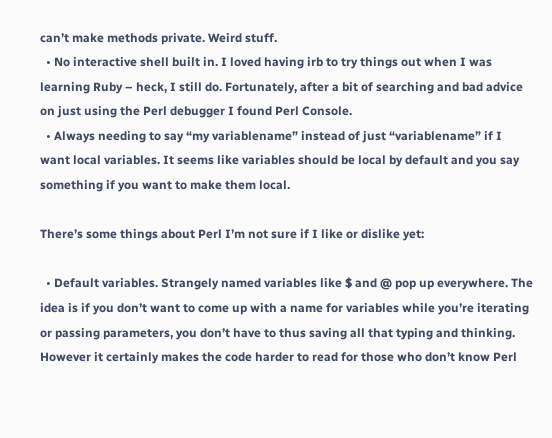can’t make methods private. Weird stuff.
  • No interactive shell built in. I loved having irb to try things out when I was learning Ruby – heck, I still do. Fortunately, after a bit of searching and bad advice on just using the Perl debugger I found Perl Console.
  • Always needing to say “my variablename” instead of just “variablename” if I want local variables. It seems like variables should be local by default and you say something if you want to make them local.

There’s some things about Perl I’m not sure if I like or dislike yet:

  • Default variables. Strangely named variables like $ and @ pop up everywhere. The idea is if you don’t want to come up with a name for variables while you’re iterating or passing parameters, you don’t have to thus saving all that typing and thinking. However it certainly makes the code harder to read for those who don’t know Perl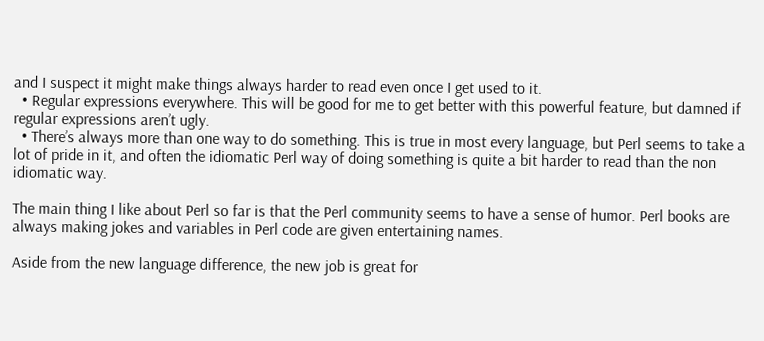and I suspect it might make things always harder to read even once I get used to it.
  • Regular expressions everywhere. This will be good for me to get better with this powerful feature, but damned if regular expressions aren’t ugly.
  • There’s always more than one way to do something. This is true in most every language, but Perl seems to take a lot of pride in it, and often the idiomatic Perl way of doing something is quite a bit harder to read than the non idiomatic way.

The main thing I like about Perl so far is that the Perl community seems to have a sense of humor. Perl books are always making jokes and variables in Perl code are given entertaining names.

Aside from the new language difference, the new job is great for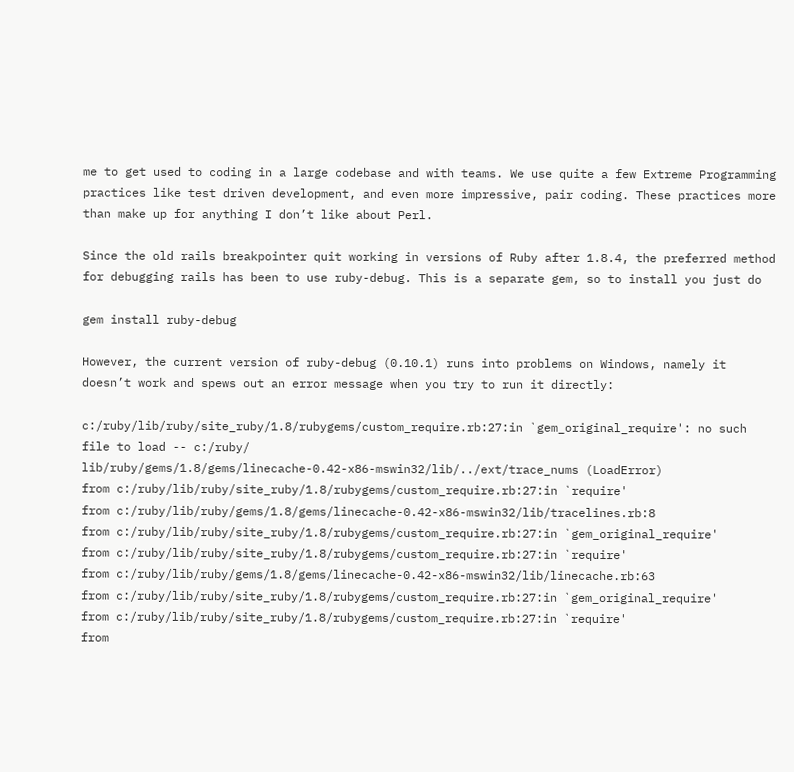me to get used to coding in a large codebase and with teams. We use quite a few Extreme Programming practices like test driven development, and even more impressive, pair coding. These practices more than make up for anything I don’t like about Perl.

Since the old rails breakpointer quit working in versions of Ruby after 1.8.4, the preferred method for debugging rails has been to use ruby-debug. This is a separate gem, so to install you just do

gem install ruby-debug

However, the current version of ruby-debug (0.10.1) runs into problems on Windows, namely it doesn’t work and spews out an error message when you try to run it directly:

c:/ruby/lib/ruby/site_ruby/1.8/rubygems/custom_require.rb:27:in `gem_original_require': no such file to load -- c:/ruby/
lib/ruby/gems/1.8/gems/linecache-0.42-x86-mswin32/lib/../ext/trace_nums (LoadError)
from c:/ruby/lib/ruby/site_ruby/1.8/rubygems/custom_require.rb:27:in `require'
from c:/ruby/lib/ruby/gems/1.8/gems/linecache-0.42-x86-mswin32/lib/tracelines.rb:8
from c:/ruby/lib/ruby/site_ruby/1.8/rubygems/custom_require.rb:27:in `gem_original_require'
from c:/ruby/lib/ruby/site_ruby/1.8/rubygems/custom_require.rb:27:in `require'
from c:/ruby/lib/ruby/gems/1.8/gems/linecache-0.42-x86-mswin32/lib/linecache.rb:63
from c:/ruby/lib/ruby/site_ruby/1.8/rubygems/custom_require.rb:27:in `gem_original_require'
from c:/ruby/lib/ruby/site_ruby/1.8/rubygems/custom_require.rb:27:in `require'
from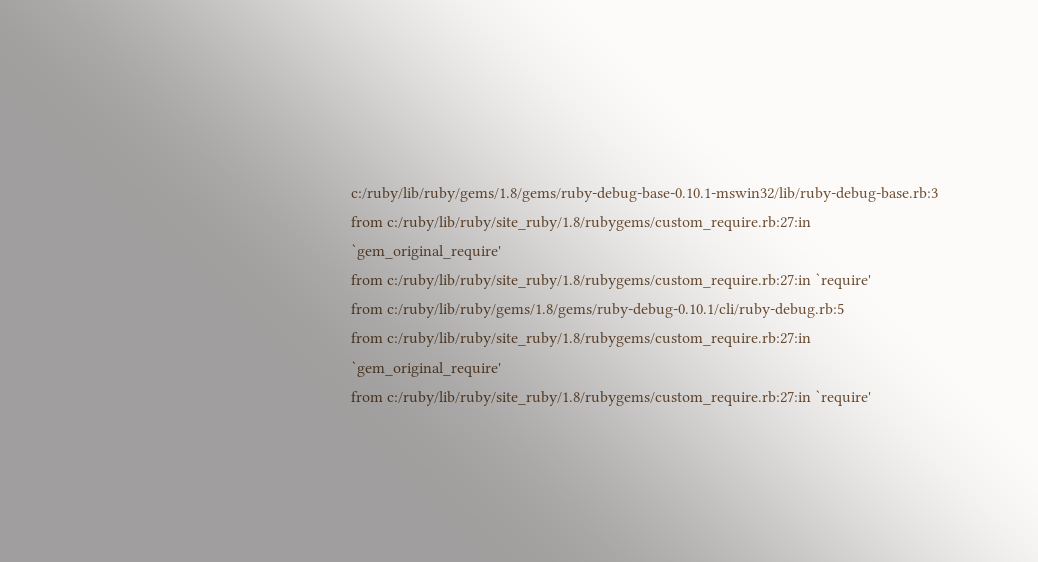c:/ruby/lib/ruby/gems/1.8/gems/ruby-debug-base-0.10.1-mswin32/lib/ruby-debug-base.rb:3
from c:/ruby/lib/ruby/site_ruby/1.8/rubygems/custom_require.rb:27:in `gem_original_require'
from c:/ruby/lib/ruby/site_ruby/1.8/rubygems/custom_require.rb:27:in `require'
from c:/ruby/lib/ruby/gems/1.8/gems/ruby-debug-0.10.1/cli/ruby-debug.rb:5
from c:/ruby/lib/ruby/site_ruby/1.8/rubygems/custom_require.rb:27:in `gem_original_require'
from c:/ruby/lib/ruby/site_ruby/1.8/rubygems/custom_require.rb:27:in `require'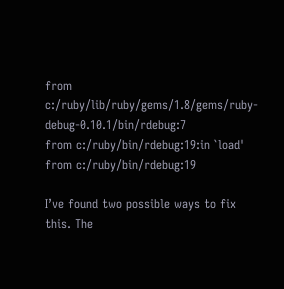from c:/ruby/lib/ruby/gems/1.8/gems/ruby-debug-0.10.1/bin/rdebug:7
from c:/ruby/bin/rdebug:19:in `load'
from c:/ruby/bin/rdebug:19

I’ve found two possible ways to fix this. The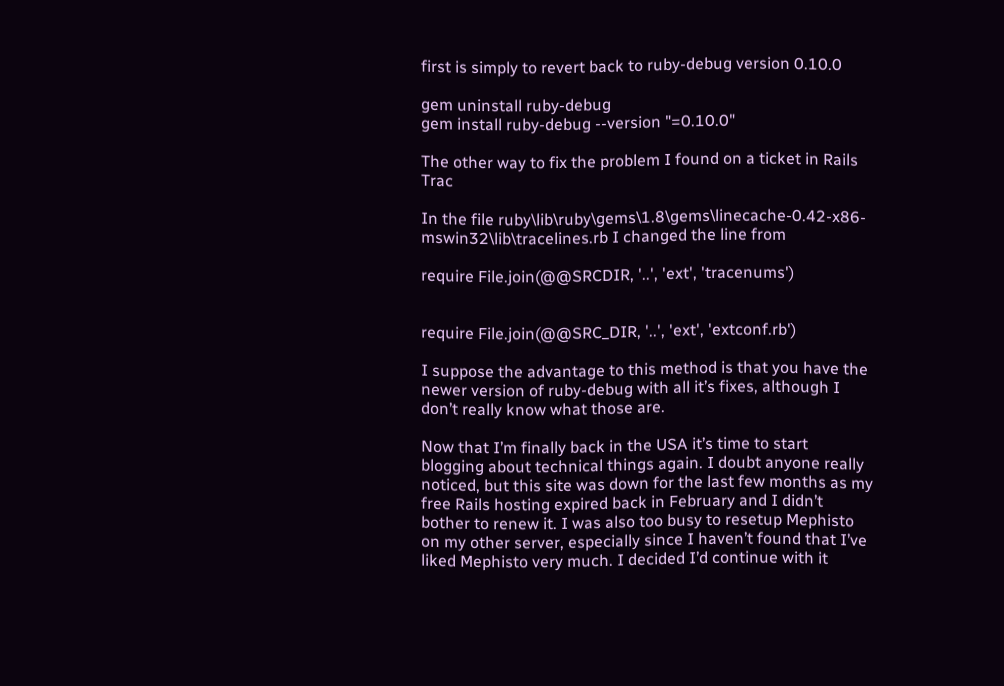first is simply to revert back to ruby-debug version 0.10.0

gem uninstall ruby-debug
gem install ruby-debug --version "=0.10.0"

The other way to fix the problem I found on a ticket in Rails Trac

In the file ruby\lib\ruby\gems\1.8\gems\linecache-0.42-x86-mswin32\lib\tracelines.rb I changed the line from

require File.join(@@SRCDIR, '..', 'ext', 'tracenums')


require File.join(@@SRC_DIR, '..', 'ext', 'extconf.rb')

I suppose the advantage to this method is that you have the newer version of ruby-debug with all it’s fixes, although I don’t really know what those are.

Now that I’m finally back in the USA it’s time to start blogging about technical things again. I doubt anyone really noticed, but this site was down for the last few months as my free Rails hosting expired back in February and I didn’t bother to renew it. I was also too busy to resetup Mephisto on my other server, especially since I haven’t found that I’ve liked Mephisto very much. I decided I’d continue with it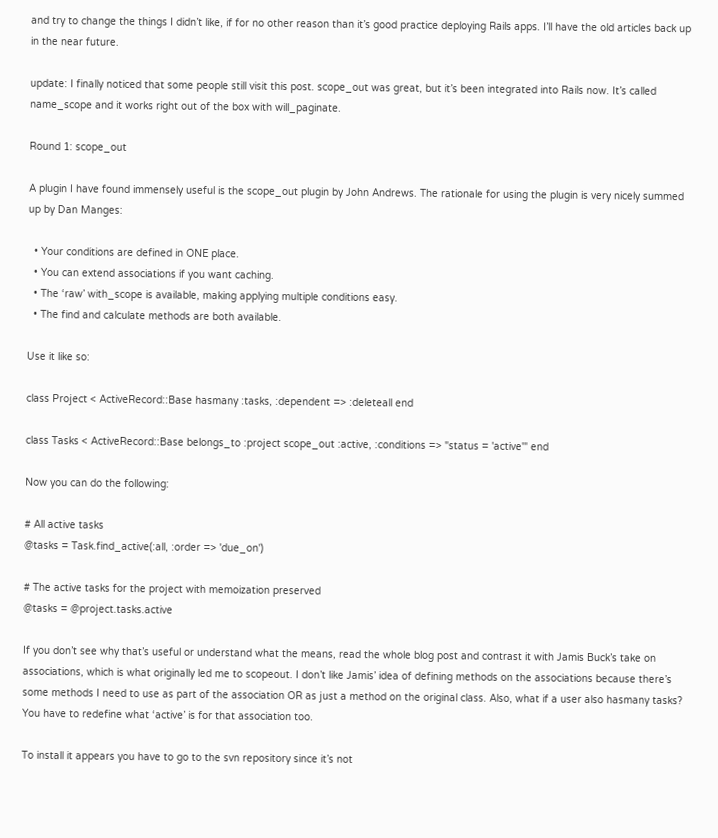and try to change the things I didn’t like, if for no other reason than it’s good practice deploying Rails apps. I’ll have the old articles back up in the near future.

update: I finally noticed that some people still visit this post. scope_out was great, but it’s been integrated into Rails now. It’s called name_scope and it works right out of the box with will_paginate.

Round 1: scope_out

A plugin I have found immensely useful is the scope_out plugin by John Andrews. The rationale for using the plugin is very nicely summed up by Dan Manges:

  • Your conditions are defined in ONE place.
  • You can extend associations if you want caching.
  • The ‘raw’ with_scope is available, making applying multiple conditions easy.
  • The find and calculate methods are both available.

Use it like so:

class Project < ActiveRecord::Base hasmany :tasks, :dependent => :deleteall end

class Tasks < ActiveRecord::Base belongs_to :project scope_out :active, :conditions => "status = 'active'" end

Now you can do the following:

# All active tasks
@tasks = Task.find_active(:all, :order => 'due_on')

# The active tasks for the project with memoization preserved
@tasks = @project.tasks.active

If you don’t see why that’s useful or understand what the means, read the whole blog post and contrast it with Jamis Buck’s take on associations, which is what originally led me to scopeout. I don’t like Jamis’ idea of defining methods on the associations because there’s some methods I need to use as part of the association OR as just a method on the original class. Also, what if a user also hasmany tasks? You have to redefine what ‘active’ is for that association too.

To install it appears you have to go to the svn repository since it’s not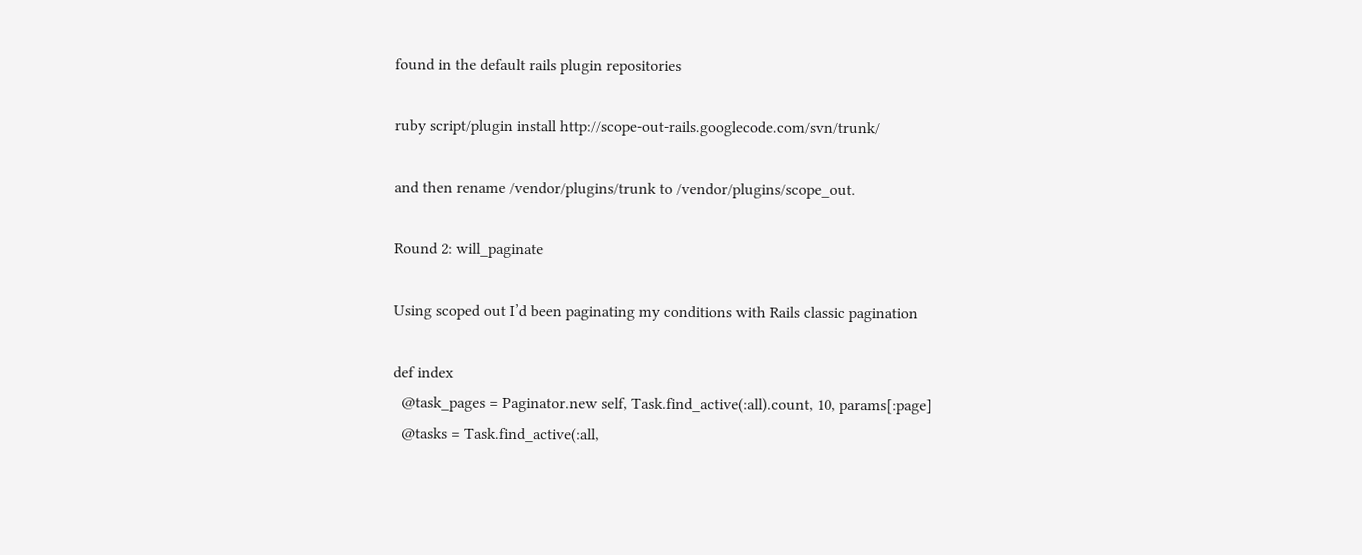found in the default rails plugin repositories

ruby script/plugin install http://scope-out-rails.googlecode.com/svn/trunk/

and then rename /vendor/plugins/trunk to /vendor/plugins/scope_out.

Round 2: will_paginate

Using scoped out I’d been paginating my conditions with Rails classic pagination

def index
  @task_pages = Paginator.new self, Task.find_active(:all).count, 10, params[:page]
  @tasks = Task.find_active(:all,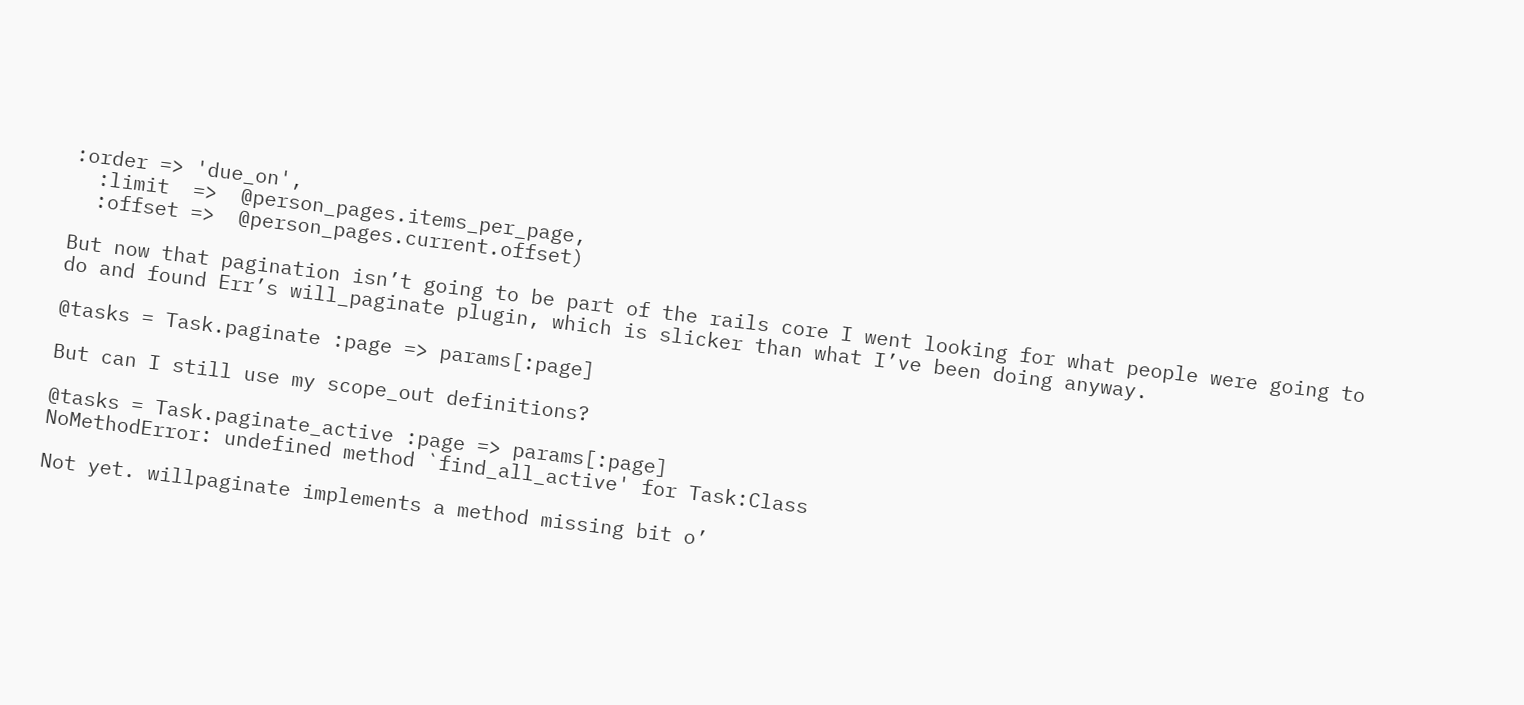:order => 'due_on',
  :limit  =>  @person_pages.items_per_page,
  :offset =>  @person_pages.current.offset)

But now that pagination isn’t going to be part of the rails core I went looking for what people were going to do and found Err’s will_paginate plugin, which is slicker than what I’ve been doing anyway.

@tasks = Task.paginate :page => params[:page]

But can I still use my scope_out definitions?

@tasks = Task.paginate_active :page => params[:page]
NoMethodError: undefined method `find_all_active' for Task:Class

Not yet. willpaginate implements a method missing bit o’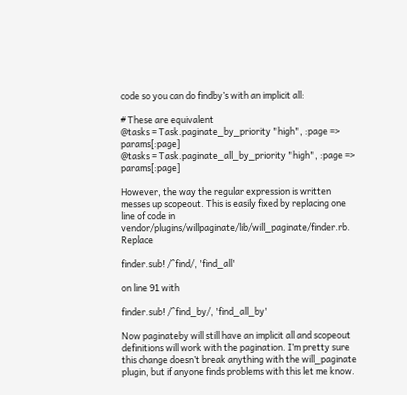code so you can do findby’s with an implicit all:

# These are equivalent
@tasks = Task.paginate_by_priority "high", :page => params[:page]
@tasks = Task.paginate_all_by_priority "high", :page => params[:page]

However, the way the regular expression is written messes up scopeout. This is easily fixed by replacing one line of code in vendor/plugins/willpaginate/lib/will_paginate/finder.rb. Replace

finder.sub! /^find/, 'find_all'

on line 91 with

finder.sub! /^find_by/, 'find_all_by'

Now paginateby will still have an implicit all and scopeout definitions will work with the pagination. I’m pretty sure this change doesn’t break anything with the will_paginate plugin, but if anyone finds problems with this let me know.